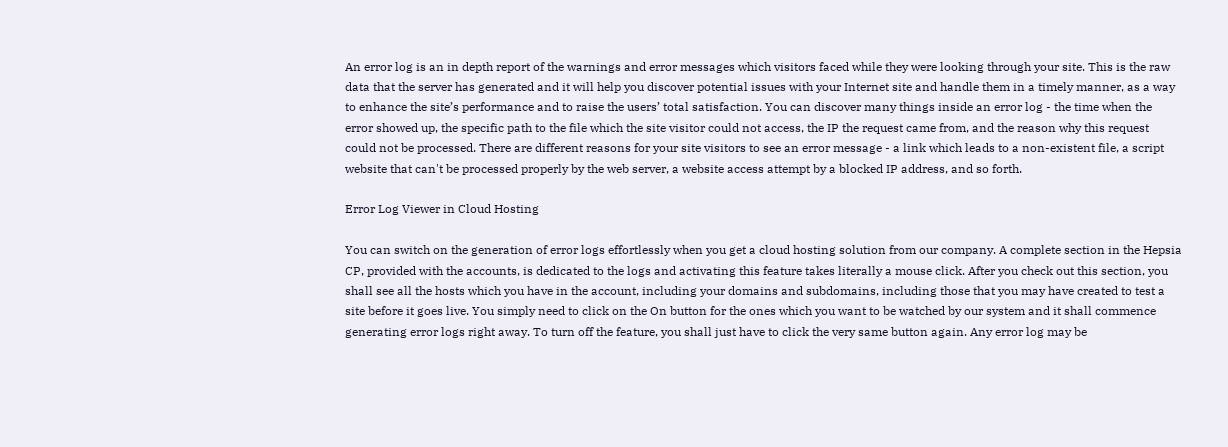An error log is an in depth report of the warnings and error messages which visitors faced while they were looking through your site. This is the raw data that the server has generated and it will help you discover potential issues with your Internet site and handle them in a timely manner, as a way to enhance the site’s performance and to raise the users’ total satisfaction. You can discover many things inside an error log - the time when the error showed up, the specific path to the file which the site visitor could not access, the IP the request came from, and the reason why this request could not be processed. There are different reasons for your site visitors to see an error message - a link which leads to a non-existent file, a script website that can't be processed properly by the web server, a website access attempt by a blocked IP address, and so forth.

Error Log Viewer in Cloud Hosting

You can switch on the generation of error logs effortlessly when you get a cloud hosting solution from our company. A complete section in the Hepsia CP, provided with the accounts, is dedicated to the logs and activating this feature takes literally a mouse click. After you check out this section, you shall see all the hosts which you have in the account, including your domains and subdomains, including those that you may have created to test a site before it goes live. You simply need to click on the On button for the ones which you want to be watched by our system and it shall commence generating error logs right away. To turn off the feature, you shall just have to click the very same button again. Any error log may be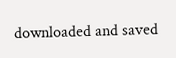downloaded and saved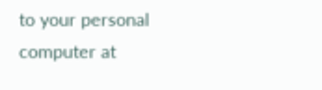to your personal computer at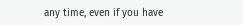any time, even if you have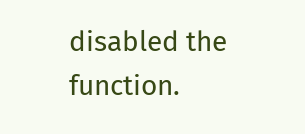disabled the function.